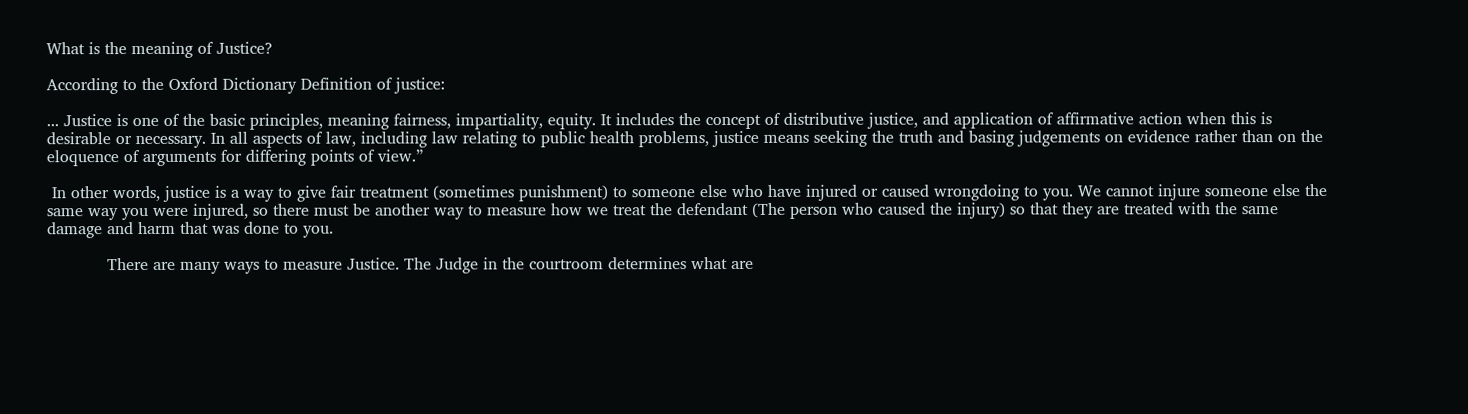What is the meaning of Justice?

According to the Oxford Dictionary Definition of justice:

... Justice is one of the basic principles, meaning fairness, impartiality, equity. It includes the concept of distributive justice, and application of affirmative action when this is desirable or necessary. In all aspects of law, including law relating to public health problems, justice means seeking the truth and basing judgements on evidence rather than on the eloquence of arguments for differing points of view.”

 In other words, justice is a way to give fair treatment (sometimes punishment) to someone else who have injured or caused wrongdoing to you. We cannot injure someone else the same way you were injured, so there must be another way to measure how we treat the defendant (The person who caused the injury) so that they are treated with the same damage and harm that was done to you.

            There are many ways to measure Justice. The Judge in the courtroom determines what are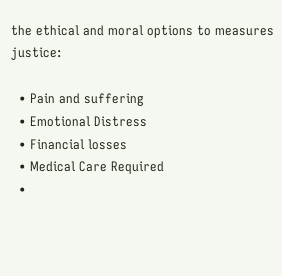the ethical and moral options to measures justice:

  • Pain and suffering
  • Emotional Distress
  • Financial losses
  • Medical Care Required
  •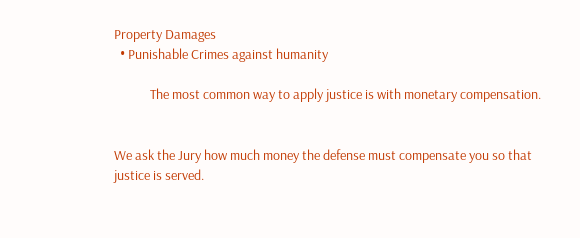Property Damages
  • Punishable Crimes against humanity

            The most common way to apply justice is with monetary compensation.


We ask the Jury how much money the defense must compensate you so that justice is served.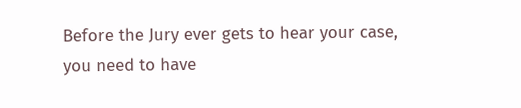Before the Jury ever gets to hear your case, you need to have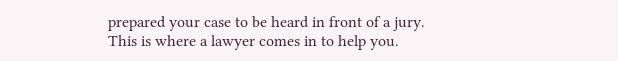prepared your case to be heard in front of a jury. This is where a lawyer comes in to help you.